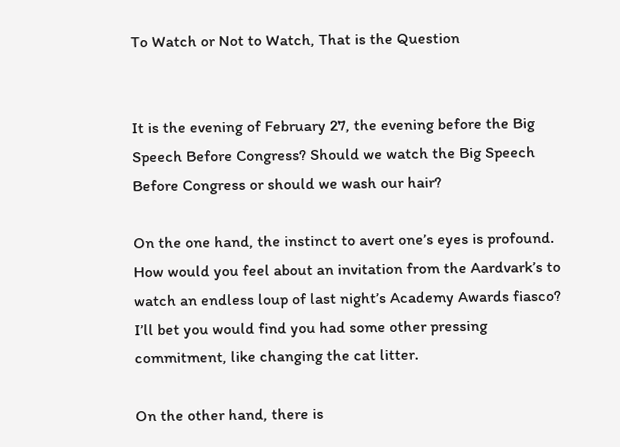To Watch or Not to Watch, That is the Question


It is the evening of February 27, the evening before the Big Speech Before Congress? Should we watch the Big Speech Before Congress or should we wash our hair?

On the one hand, the instinct to avert one’s eyes is profound. How would you feel about an invitation from the Aardvark’s to watch an endless loup of last night’s Academy Awards fiasco? I’ll bet you would find you had some other pressing commitment, like changing the cat litter.

On the other hand, there is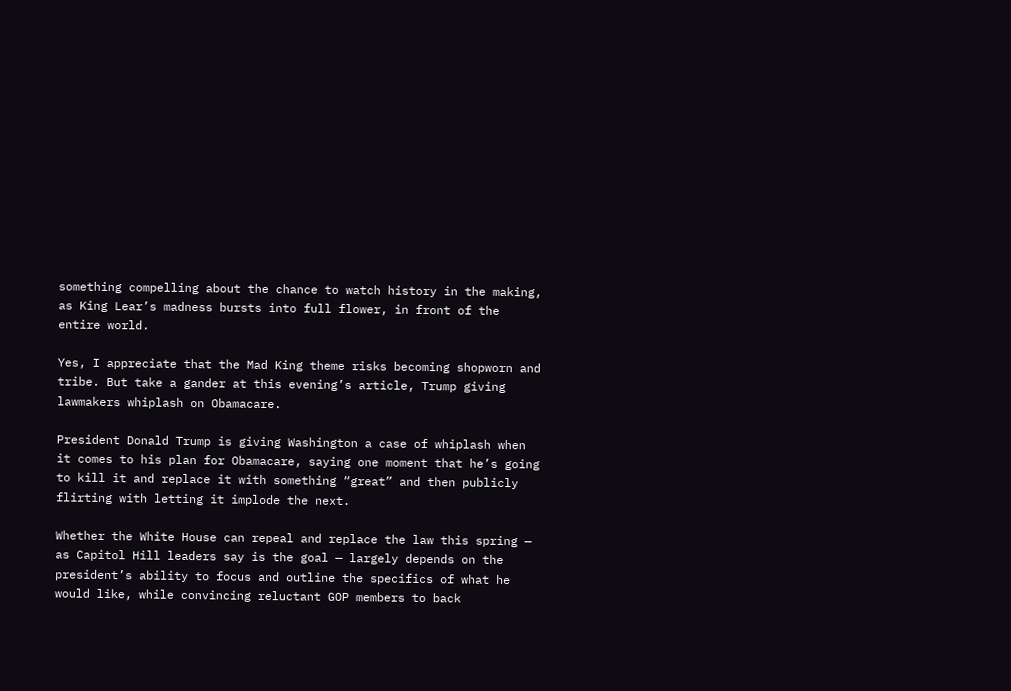something compelling about the chance to watch history in the making, as King Lear’s madness bursts into full flower, in front of the entire world.

Yes, I appreciate that the Mad King theme risks becoming shopworn and tribe. But take a gander at this evening’s article, Trump giving lawmakers whiplash on Obamacare.

President Donald Trump is giving Washington a case of whiplash when it comes to his plan for Obamacare, saying one moment that he’s going to kill it and replace it with something “great” and then publicly flirting with letting it implode the next.

Whether the White House can repeal and replace the law this spring — as Capitol Hill leaders say is the goal — largely depends on the president’s ability to focus and outline the specifics of what he would like, while convincing reluctant GOP members to back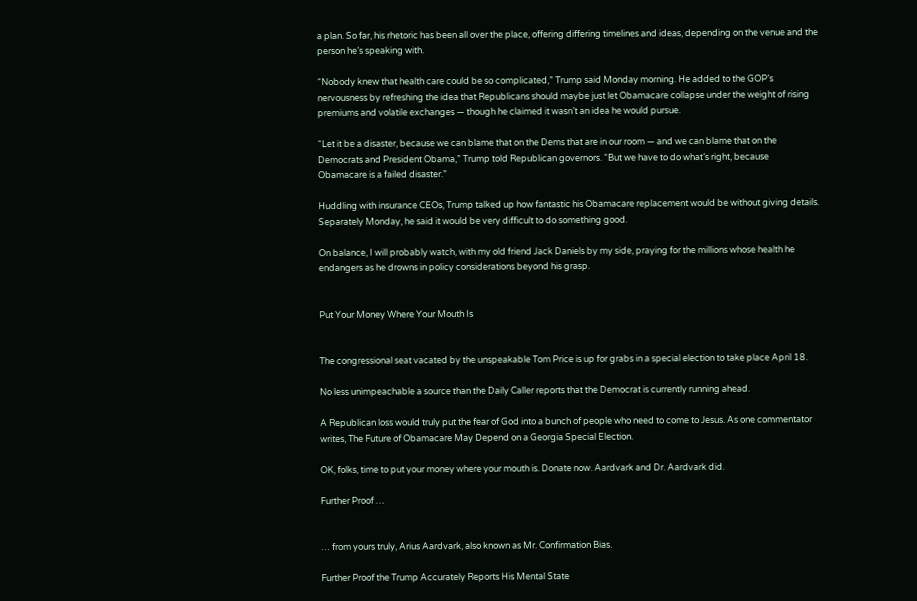a plan. So far, his rhetoric has been all over the place, offering differing timelines and ideas, depending on the venue and the person he’s speaking with.

“Nobody knew that health care could be so complicated,” Trump said Monday morning. He added to the GOP’s nervousness by refreshing the idea that Republicans should maybe just let Obamacare collapse under the weight of rising premiums and volatile exchanges — though he claimed it wasn’t an idea he would pursue.

“Let it be a disaster, because we can blame that on the Dems that are in our room — and we can blame that on the Democrats and President Obama,” Trump told Republican governors. “But we have to do what’s right, because Obamacare is a failed disaster.”

Huddling with insurance CEOs, Trump talked up how fantastic his Obamacare replacement would be without giving details. Separately Monday, he said it would be very difficult to do something good.

On balance, I will probably watch, with my old friend Jack Daniels by my side, praying for the millions whose health he endangers as he drowns in policy considerations beyond his grasp.


Put Your Money Where Your Mouth Is


The congressional seat vacated by the unspeakable Tom Price is up for grabs in a special election to take place April 18.

No less unimpeachable a source than the Daily Caller reports that the Democrat is currently running ahead.

A Republican loss would truly put the fear of God into a bunch of people who need to come to Jesus. As one commentator writes, The Future of Obamacare May Depend on a Georgia Special Election.

OK, folks, time to put your money where your mouth is. Donate now. Aardvark and Dr. Aardvark did.

Further Proof …


… from yours truly, Arius Aardvark, also known as Mr. Confirmation Bias.

Further Proof the Trump Accurately Reports His Mental State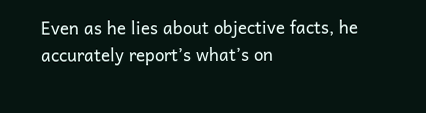Even as he lies about objective facts, he accurately report’s what’s on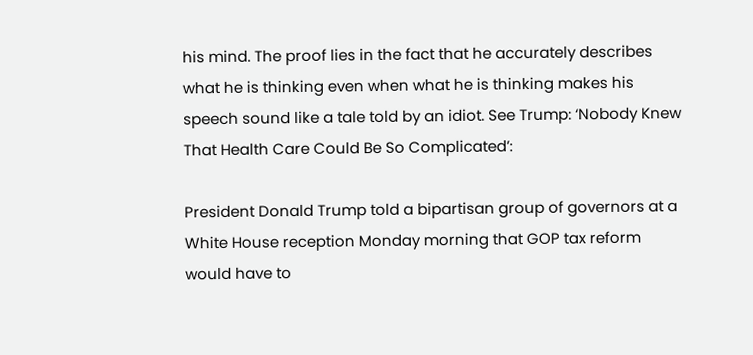his mind. The proof lies in the fact that he accurately describes what he is thinking even when what he is thinking makes his speech sound like a tale told by an idiot. See Trump: ‘Nobody Knew That Health Care Could Be So Complicated’:

President Donald Trump told a bipartisan group of governors at a White House reception Monday morning that GOP tax reform would have to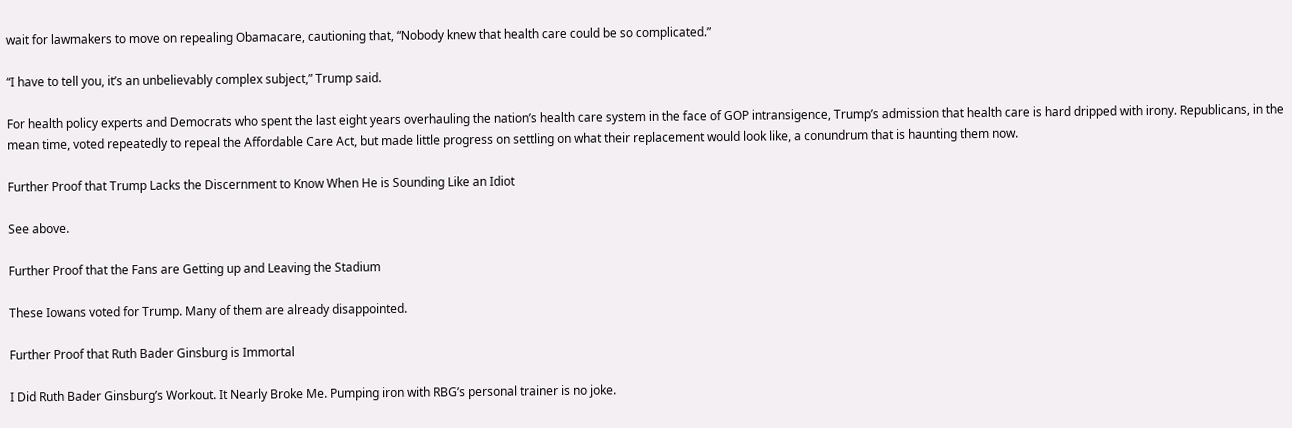wait for lawmakers to move on repealing Obamacare, cautioning that, “Nobody knew that health care could be so complicated.”

“I have to tell you, it’s an unbelievably complex subject,” Trump said.

For health policy experts and Democrats who spent the last eight years overhauling the nation’s health care system in the face of GOP intransigence, Trump’s admission that health care is hard dripped with irony. Republicans, in the mean time, voted repeatedly to repeal the Affordable Care Act, but made little progress on settling on what their replacement would look like, a conundrum that is haunting them now.

Further Proof that Trump Lacks the Discernment to Know When He is Sounding Like an Idiot

See above.

Further Proof that the Fans are Getting up and Leaving the Stadium

These Iowans voted for Trump. Many of them are already disappointed.

Further Proof that Ruth Bader Ginsburg is Immortal

I Did Ruth Bader Ginsburg’s Workout. It Nearly Broke Me. Pumping iron with RBG’s personal trainer is no joke.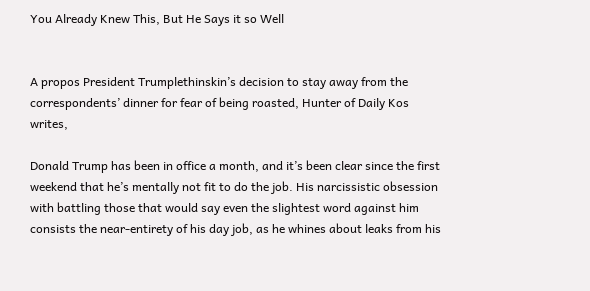You Already Knew This, But He Says it so Well


A propos President Trumplethinskin’s decision to stay away from the correspondents’ dinner for fear of being roasted, Hunter of Daily Kos writes,

Donald Trump has been in office a month, and it’s been clear since the first weekend that he’s mentally not fit to do the job. His narcissistic obsession with battling those that would say even the slightest word against him consists the near-entirety of his day job, as he whines about leaks from his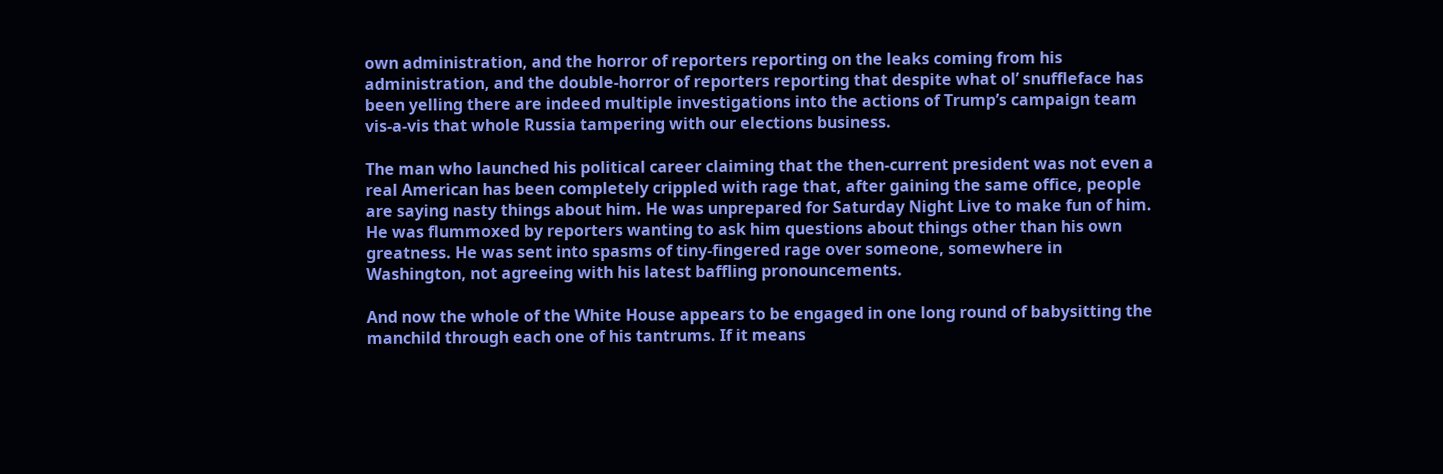own administration, and the horror of reporters reporting on the leaks coming from his administration, and the double-horror of reporters reporting that despite what ol’ snuffleface has been yelling there are indeed multiple investigations into the actions of Trump’s campaign team vis-a-vis that whole Russia tampering with our elections business.

The man who launched his political career claiming that the then-current president was not even a real American has been completely crippled with rage that, after gaining the same office, people are saying nasty things about him. He was unprepared for Saturday Night Live to make fun of him. He was flummoxed by reporters wanting to ask him questions about things other than his own greatness. He was sent into spasms of tiny-fingered rage over someone, somewhere in Washington, not agreeing with his latest baffling pronouncements.

And now the whole of the White House appears to be engaged in one long round of babysitting the manchild through each one of his tantrums. If it means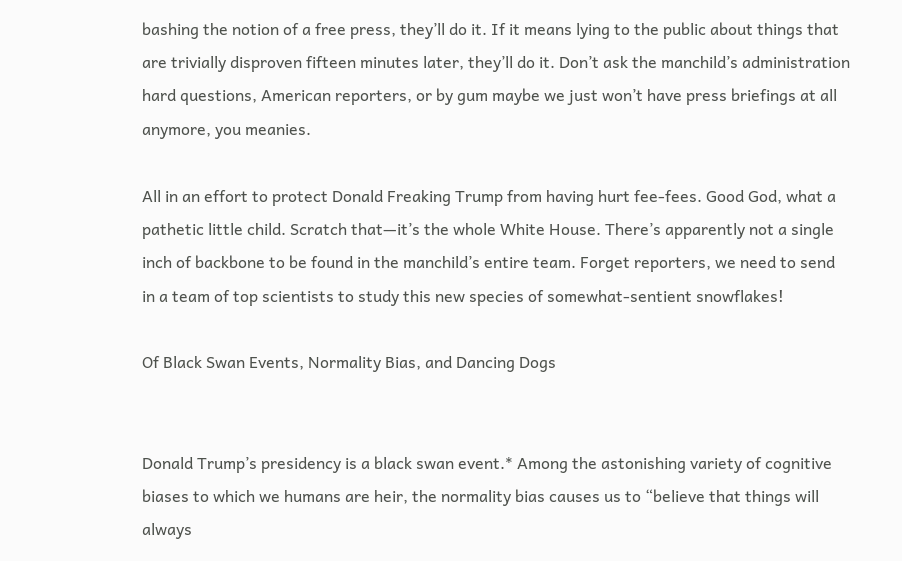bashing the notion of a free press, they’ll do it. If it means lying to the public about things that are trivially disproven fifteen minutes later, they’ll do it. Don’t ask the manchild’s administration hard questions, American reporters, or by gum maybe we just won’t have press briefings at all anymore, you meanies.

All in an effort to protect Donald Freaking Trump from having hurt fee-fees. Good God, what a pathetic little child. Scratch that—it’s the whole White House. There’s apparently not a single inch of backbone to be found in the manchild’s entire team. Forget reporters, we need to send in a team of top scientists to study this new species of somewhat-sentient snowflakes!

Of Black Swan Events, Normality Bias, and Dancing Dogs


Donald Trump’s presidency is a black swan event.* Among the astonishing variety of cognitive biases to which we humans are heir, the normality bias causes us to “believe that things will always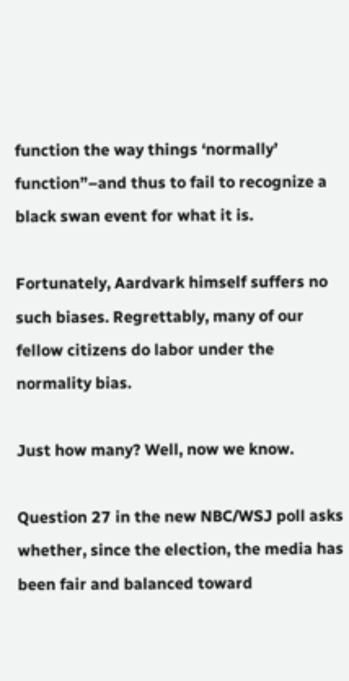function the way things ‘normally’ function”–and thus to fail to recognize a black swan event for what it is.

Fortunately, Aardvark himself suffers no such biases. Regrettably, many of our fellow citizens do labor under the normality bias.

Just how many? Well, now we know.

Question 27 in the new NBC/WSJ poll asks whether, since the election, the media has been fair and balanced toward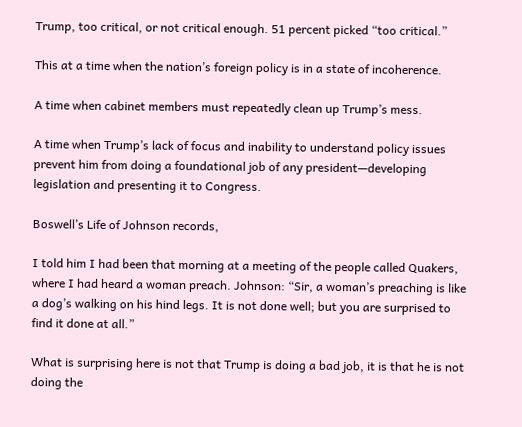Trump, too critical, or not critical enough. 51 percent picked “too critical.”

This at a time when the nation’s foreign policy is in a state of incoherence.

A time when cabinet members must repeatedly clean up Trump’s mess.

A time when Trump’s lack of focus and inability to understand policy issues prevent him from doing a foundational job of any president—developing legislation and presenting it to Congress.

Boswell’s Life of Johnson records,

I told him I had been that morning at a meeting of the people called Quakers, where I had heard a woman preach. Johnson: “Sir, a woman’s preaching is like a dog’s walking on his hind legs. It is not done well; but you are surprised to find it done at all.”

What is surprising here is not that Trump is doing a bad job, it is that he is not doing the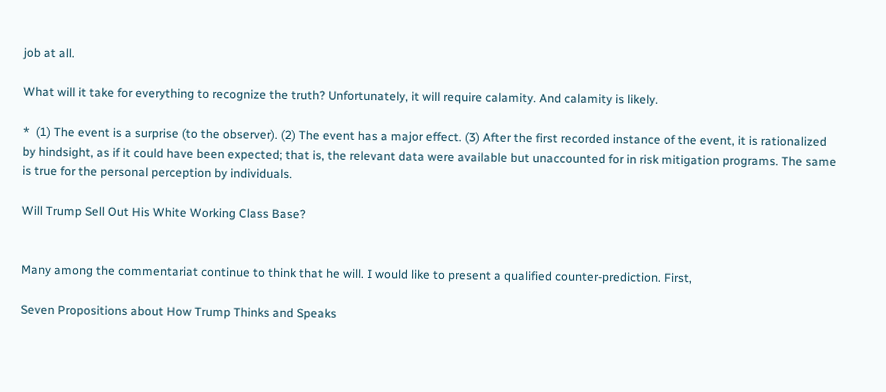job at all.

What will it take for everything to recognize the truth? Unfortunately, it will require calamity. And calamity is likely.

*  (1) The event is a surprise (to the observer). (2) The event has a major effect. (3) After the first recorded instance of the event, it is rationalized by hindsight, as if it could have been expected; that is, the relevant data were available but unaccounted for in risk mitigation programs. The same is true for the personal perception by individuals.

Will Trump Sell Out His White Working Class Base?


Many among the commentariat continue to think that he will. I would like to present a qualified counter-prediction. First,

Seven Propositions about How Trump Thinks and Speaks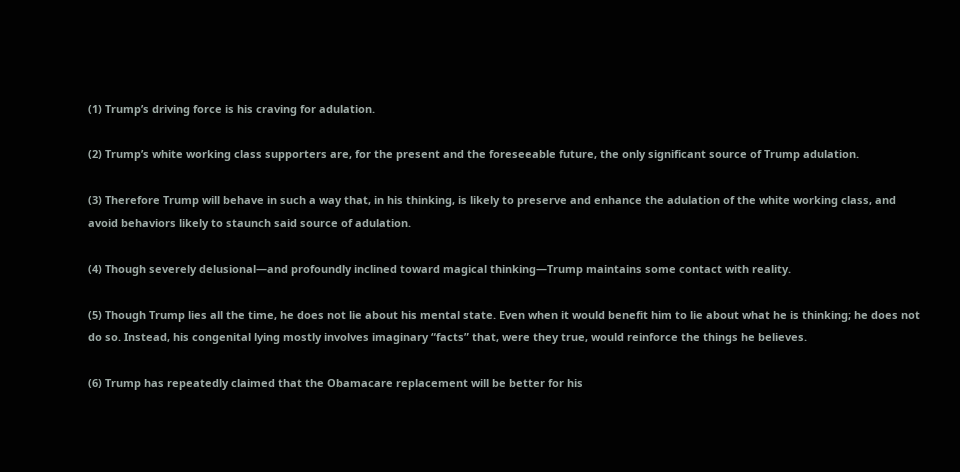(1) Trump’s driving force is his craving for adulation.

(2) Trump’s white working class supporters are, for the present and the foreseeable future, the only significant source of Trump adulation.

(3) Therefore Trump will behave in such a way that, in his thinking, is likely to preserve and enhance the adulation of the white working class, and avoid behaviors likely to staunch said source of adulation.

(4) Though severely delusional—and profoundly inclined toward magical thinking—Trump maintains some contact with reality.

(5) Though Trump lies all the time, he does not lie about his mental state. Even when it would benefit him to lie about what he is thinking; he does not do so. Instead, his congenital lying mostly involves imaginary “facts” that, were they true, would reinforce the things he believes.

(6) Trump has repeatedly claimed that the Obamacare replacement will be better for his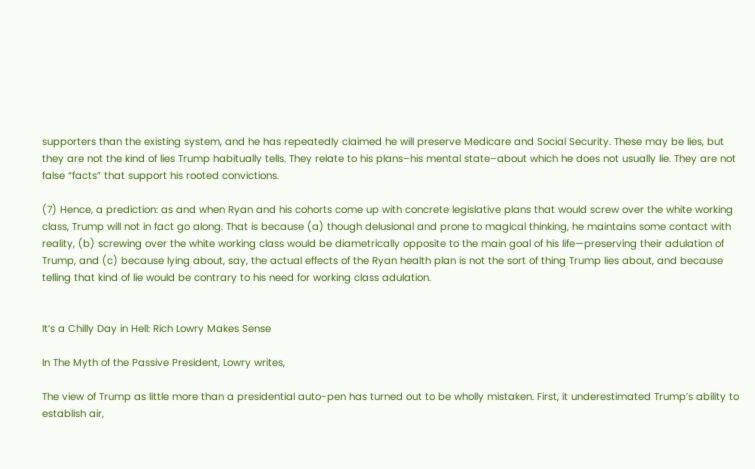supporters than the existing system, and he has repeatedly claimed he will preserve Medicare and Social Security. These may be lies, but they are not the kind of lies Trump habitually tells. They relate to his plans–his mental state–about which he does not usually lie. They are not false “facts” that support his rooted convictions.

(7) Hence, a prediction: as and when Ryan and his cohorts come up with concrete legislative plans that would screw over the white working class, Trump will not in fact go along. That is because (a) though delusional and prone to magical thinking, he maintains some contact with reality, (b) screwing over the white working class would be diametrically opposite to the main goal of his life—preserving their adulation of Trump, and (c) because lying about, say, the actual effects of the Ryan health plan is not the sort of thing Trump lies about, and because telling that kind of lie would be contrary to his need for working class adulation.


It’s a Chilly Day in Hell: Rich Lowry Makes Sense

In The Myth of the Passive President, Lowry writes,

The view of Trump as little more than a presidential auto-pen has turned out to be wholly mistaken. First, it underestimated Trump’s ability to establish air,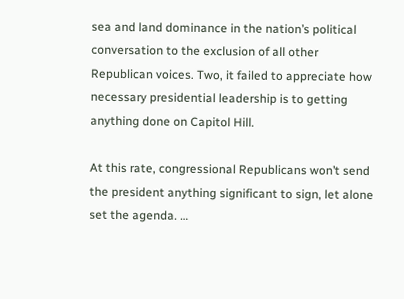sea and land dominance in the nation’s political conversation to the exclusion of all other Republican voices. Two, it failed to appreciate how necessary presidential leadership is to getting anything done on Capitol Hill.

At this rate, congressional Republicans won’t send the president anything significant to sign, let alone set the agenda. …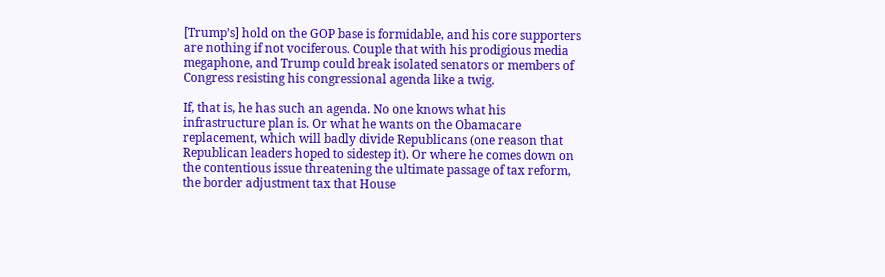[Trump’s] hold on the GOP base is formidable, and his core supporters are nothing if not vociferous. Couple that with his prodigious media megaphone, and Trump could break isolated senators or members of Congress resisting his congressional agenda like a twig.

If, that is, he has such an agenda. No one knows what his infrastructure plan is. Or what he wants on the Obamacare replacement, which will badly divide Republicans (one reason that Republican leaders hoped to sidestep it). Or where he comes down on the contentious issue threatening the ultimate passage of tax reform, the border adjustment tax that House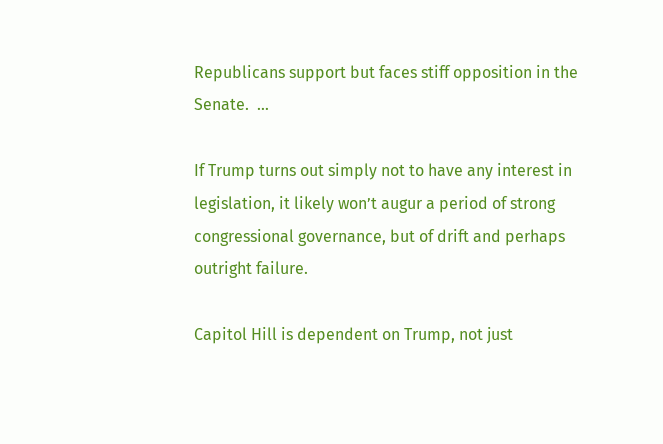Republicans support but faces stiff opposition in the Senate.  …

If Trump turns out simply not to have any interest in legislation, it likely won’t augur a period of strong congressional governance, but of drift and perhaps outright failure.

Capitol Hill is dependent on Trump, not just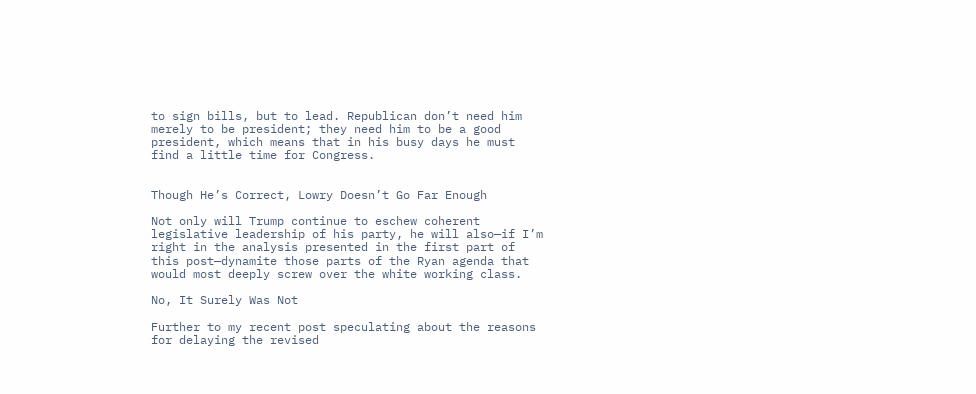to sign bills, but to lead. Republican don’t need him merely to be president; they need him to be a good president, which means that in his busy days he must find a little time for Congress.


Though He’s Correct, Lowry Doesn’t Go Far Enough

Not only will Trump continue to eschew coherent legislative leadership of his party, he will also—if I’m right in the analysis presented in the first part of this post—dynamite those parts of the Ryan agenda that would most deeply screw over the white working class.

No, It Surely Was Not

Further to my recent post speculating about the reasons for delaying the revised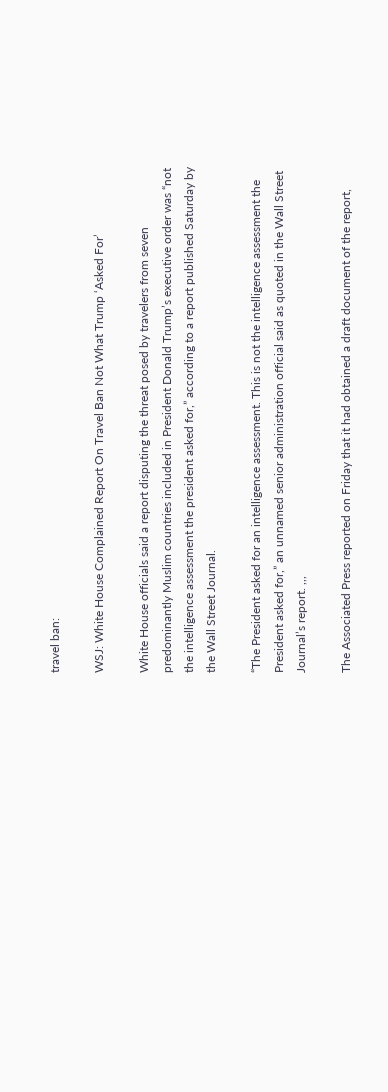travel ban:

WSJ: White House Complained Report On Travel Ban Not What Trump ‘Asked For’

White House officials said a report disputing the threat posed by travelers from seven predominantly Muslim countries included in President Donald Trump’s executive order was “not the intelligence assessment the president asked for,” according to a report published Saturday by the Wall Street Journal.

“The President asked for an intelligence assessment. This is not the intelligence assessment the President asked for,” an unnamed senior administration official said as quoted in the Wall Street Journal’s report. ,,,

The Associated Press reported on Friday that it had obtained a draft document of the report,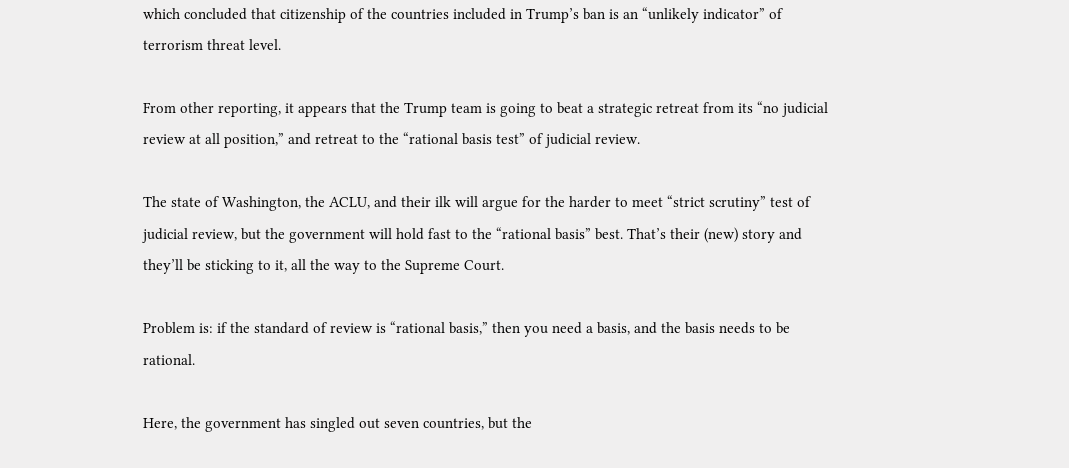which concluded that citizenship of the countries included in Trump’s ban is an “unlikely indicator” of terrorism threat level.

From other reporting, it appears that the Trump team is going to beat a strategic retreat from its “no judicial review at all position,” and retreat to the “rational basis test” of judicial review.

The state of Washington, the ACLU, and their ilk will argue for the harder to meet “strict scrutiny” test of judicial review, but the government will hold fast to the “rational basis” best. That’s their (new) story and they’ll be sticking to it, all the way to the Supreme Court.

Problem is: if the standard of review is “rational basis,” then you need a basis, and the basis needs to be rational.

Here, the government has singled out seven countries, but the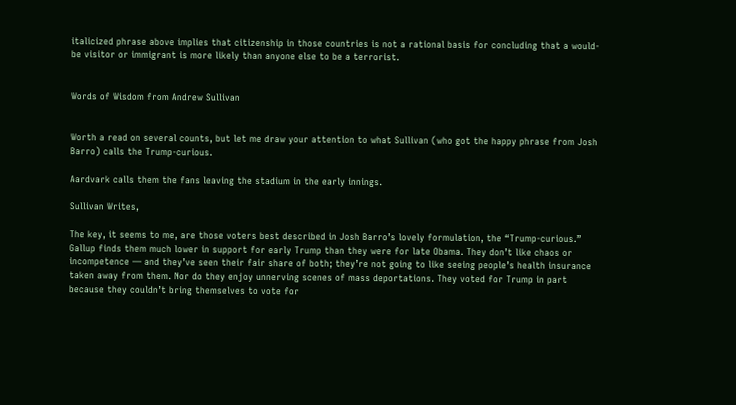italicized phrase above implies that citizenship in those countries is not a rational basis for concluding that a would-be visitor or immigrant is more likely than anyone else to be a terrorist.


Words of Wisdom from Andrew Sullivan


Worth a read on several counts, but let me draw your attention to what Sullivan (who got the happy phrase from Josh Barro) calls the Trump-curious.

Aardvark calls them the fans leaving the stadium in the early innings.

Sullivan Writes,

The key, it seems to me, are those voters best described in Josh Barro’s lovely formulation, the “Trump-curious.” Gallup finds them much lower in support for early Trump than they were for late Obama. They don’t like chaos or incompetence — and they’ve seen their fair share of both; they’re not going to like seeing people’s health insurance taken away from them. Nor do they enjoy unnerving scenes of mass deportations. They voted for Trump in part because they couldn’t bring themselves to vote for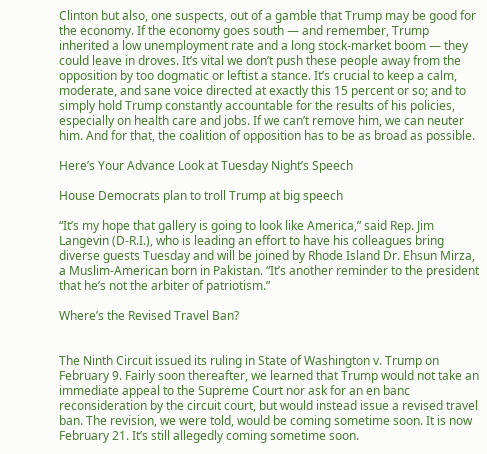Clinton but also, one suspects, out of a gamble that Trump may be good for the economy. If the economy goes south — and remember, Trump inherited a low unemployment rate and a long stock-market boom — they could leave in droves. It’s vital we don’t push these people away from the opposition by too dogmatic or leftist a stance. It’s crucial to keep a calm, moderate, and sane voice directed at exactly this 15 percent or so; and to simply hold Trump constantly accountable for the results of his policies, especially on health care and jobs. If we can’t remove him, we can neuter him. And for that, the coalition of opposition has to be as broad as possible.

Here’s Your Advance Look at Tuesday Night’s Speech

House Democrats plan to troll Trump at big speech

“It’s my hope that gallery is going to look like America,” said Rep. Jim Langevin (D-R.I.), who is leading an effort to have his colleagues bring diverse guests Tuesday and will be joined by Rhode Island Dr. Ehsun Mirza, a Muslim-American born in Pakistan. “It’s another reminder to the president that he’s not the arbiter of patriotism.”

Where’s the Revised Travel Ban?


The Ninth Circuit issued its ruling in State of Washington v. Trump on February 9. Fairly soon thereafter, we learned that Trump would not take an immediate appeal to the Supreme Court nor ask for an en banc reconsideration by the circuit court, but would instead issue a revised travel ban. The revision, we were told, would be coming sometime soon. It is now February 21. It’s still allegedly coming sometime soon.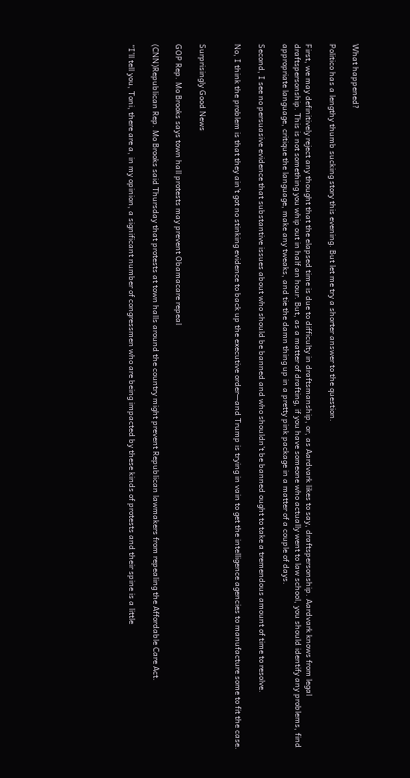What happened?

Politico has a lengthy thumb sucking story this evening. But let me try a shorter answer to the question.

First, we may definitively reject any thought that the elapsed time is due to difficulty in draftsmanship, or, as Aardvark likes to say, draftspersonship. Aardvark knows from legal draftspersonship. This is not something you whip out in half an hour. But, as a matter of drafting, if you have someone who actually went to law school, you should identify any problems, find appropriate language, critique the language, make any tweaks, and tie the damn thing up in a pretty pink package in a matter of a couple of days.

Second, I see no persuasive evidence that substantive issues about who should be banned and who shouldn’t be banned ought to take a tremendous amount of time to resolve.

No, I think the problem is that they ain’t got no stinking evidence to back up the executive order—and Trump is trying in vain to get the intelligence agencies to manufacture some to fit the case.


Surprisingly Good News

GOP Rep. Mo Brooks says town hall protests may prevent Obamacare repeal

(CNN)Republican Rep. Mo Brooks said Thursday that protests at town halls around the country might prevent Republican lawmakers from repealing the Affordable Care Act.

“I’ll tell you, Toni, there are a, in my opinion, a significant number of congressmen who are being impacted by these kinds of protests and their spine is a little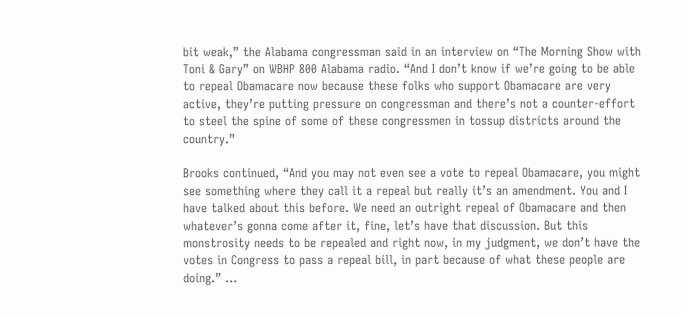bit weak,” the Alabama congressman said in an interview on “The Morning Show with Toni & Gary” on WBHP 800 Alabama radio. “And I don’t know if we’re going to be able to repeal Obamacare now because these folks who support Obamacare are very active, they’re putting pressure on congressman and there’s not a counter-effort to steel the spine of some of these congressmen in tossup districts around the country.”

Brooks continued, “And you may not even see a vote to repeal Obamacare, you might see something where they call it a repeal but really it’s an amendment. You and I have talked about this before. We need an outright repeal of Obamacare and then whatever’s gonna come after it, fine, let’s have that discussion. But this monstrosity needs to be repealed and right now, in my judgment, we don’t have the votes in Congress to pass a repeal bill, in part because of what these people are doing.” …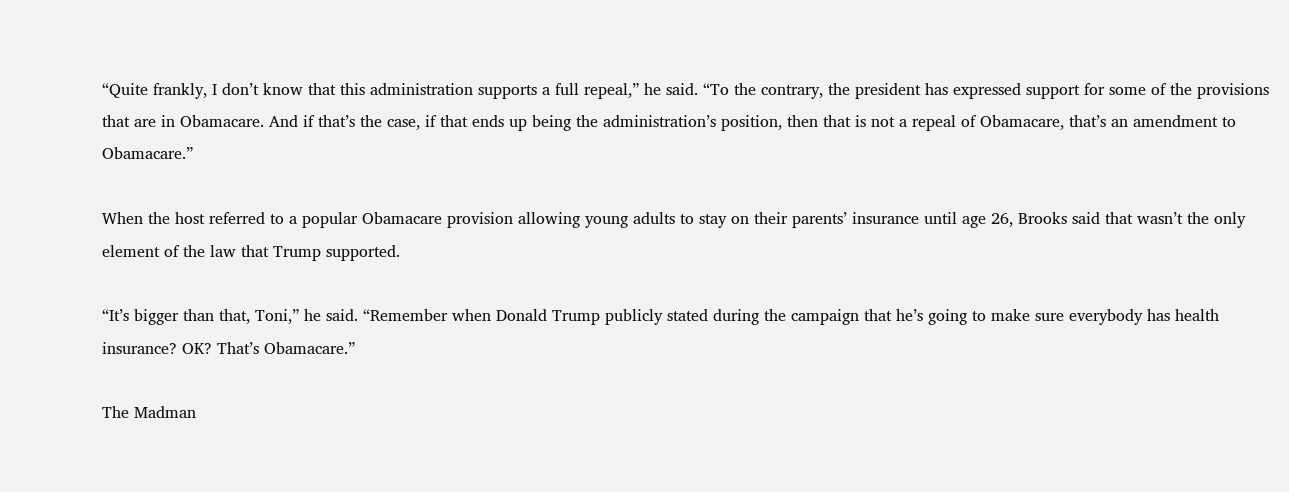“Quite frankly, I don’t know that this administration supports a full repeal,” he said. “To the contrary, the president has expressed support for some of the provisions that are in Obamacare. And if that’s the case, if that ends up being the administration’s position, then that is not a repeal of Obamacare, that’s an amendment to Obamacare.”

When the host referred to a popular Obamacare provision allowing young adults to stay on their parents’ insurance until age 26, Brooks said that wasn’t the only element of the law that Trump supported.

“It’s bigger than that, Toni,” he said. “Remember when Donald Trump publicly stated during the campaign that he’s going to make sure everybody has health insurance? OK? That’s Obamacare.”

The Madman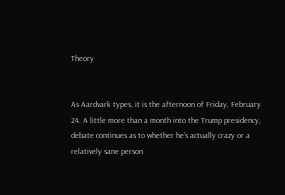Theory


As Aardvark types, it is the afternoon of Friday, February 24. A little more than a month into the Trump presidency, debate continues as to whether he’s actually crazy or a relatively sane person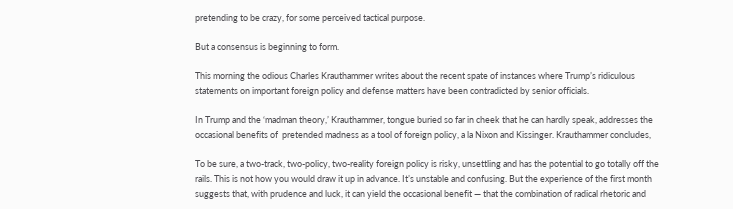pretending to be crazy, for some perceived tactical purpose.

But a consensus is beginning to form.

This morning the odious Charles Krauthammer writes about the recent spate of instances where Trump’s ridiculous statements on important foreign policy and defense matters have been contradicted by senior officials.

In Trump and the ‘madman theory,’ Krauthammer, tongue buried so far in cheek that he can hardly speak, addresses the occasional benefits of  pretended madness as a tool of foreign policy, a la Nixon and Kissinger. Krauthammer concludes,

To be sure, a two-track, two-policy, two-reality foreign policy is risky, unsettling and has the potential to go totally off the rails. This is not how you would draw it up in advance. It’s unstable and confusing. But the experience of the first month suggests that, with prudence and luck, it can yield the occasional benefit — that the combination of radical rhetoric and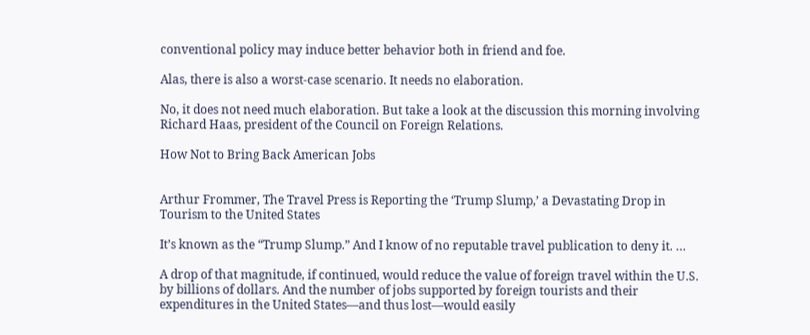conventional policy may induce better behavior both in friend and foe.

Alas, there is also a worst-case scenario. It needs no elaboration.

No, it does not need much elaboration. But take a look at the discussion this morning involving Richard Haas, president of the Council on Foreign Relations.

How Not to Bring Back American Jobs


Arthur Frommer, The Travel Press is Reporting the ‘Trump Slump,’ a Devastating Drop in Tourism to the United States

It’s known as the “Trump Slump.” And I know of no reputable travel publication to deny it. …

A drop of that magnitude, if continued, would reduce the value of foreign travel within the U.S. by billions of dollars. And the number of jobs supported by foreign tourists and their expenditures in the United States—and thus lost—would easily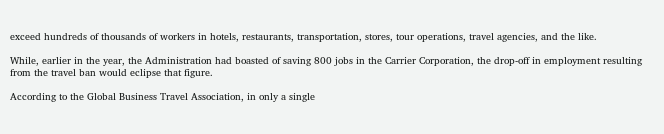exceed hundreds of thousands of workers in hotels, restaurants, transportation, stores, tour operations, travel agencies, and the like.

While, earlier in the year, the Administration had boasted of saving 800 jobs in the Carrier Corporation, the drop-off in employment resulting from the travel ban would eclipse that figure.

According to the Global Business Travel Association, in only a single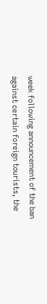week following announcement of the ban against certain foreign tourists, the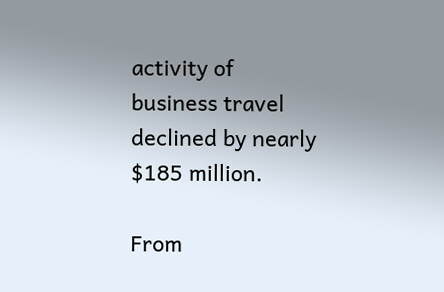activity of business travel declined by nearly $185 million.

From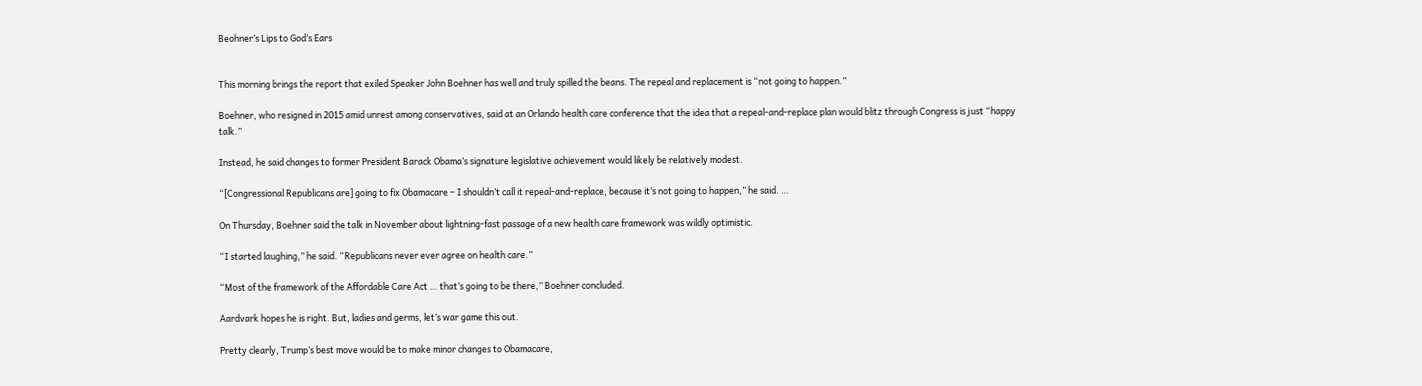Beohner’s Lips to God’s Ears


This morning brings the report that exiled Speaker John Boehner has well and truly spilled the beans. The repeal and replacement is “not going to happen.”

Boehner, who resigned in 2015 amid unrest among conservatives, said at an Orlando health care conference that the idea that a repeal-and-replace plan would blitz through Congress is just “happy talk.”

Instead, he said changes to former President Barack Obama’s signature legislative achievement would likely be relatively modest.

“[Congressional Republicans are] going to fix Obamacare – I shouldn’t call it repeal-and-replace, because it’s not going to happen,” he said. …

On Thursday, Boehner said the talk in November about lightning-fast passage of a new health care framework was wildly optimistic.

“I started laughing,” he said. “Republicans never ever agree on health care.”

“Most of the framework of the Affordable Care Act … that’s going to be there,” Boehner concluded.

Aardvark hopes he is right. But, ladies and germs, let’s war game this out.

Pretty clearly, Trump’s best move would be to make minor changes to Obamacare,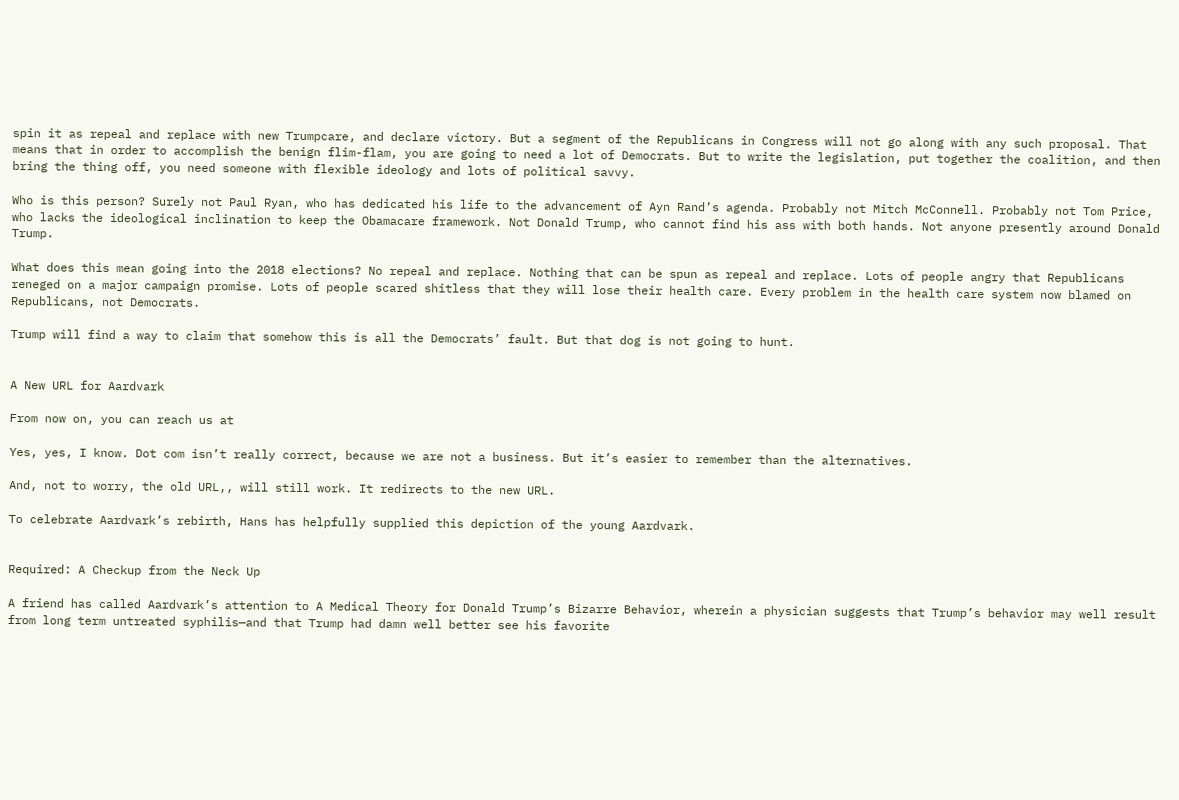spin it as repeal and replace with new Trumpcare, and declare victory. But a segment of the Republicans in Congress will not go along with any such proposal. That means that in order to accomplish the benign flim-flam, you are going to need a lot of Democrats. But to write the legislation, put together the coalition, and then bring the thing off, you need someone with flexible ideology and lots of political savvy.

Who is this person? Surely not Paul Ryan, who has dedicated his life to the advancement of Ayn Rand’s agenda. Probably not Mitch McConnell. Probably not Tom Price, who lacks the ideological inclination to keep the Obamacare framework. Not Donald Trump, who cannot find his ass with both hands. Not anyone presently around Donald Trump.

What does this mean going into the 2018 elections? No repeal and replace. Nothing that can be spun as repeal and replace. Lots of people angry that Republicans reneged on a major campaign promise. Lots of people scared shitless that they will lose their health care. Every problem in the health care system now blamed on Republicans, not Democrats.

Trump will find a way to claim that somehow this is all the Democrats’ fault. But that dog is not going to hunt.


A New URL for Aardvark

From now on, you can reach us at

Yes, yes, I know. Dot com isn’t really correct, because we are not a business. But it’s easier to remember than the alternatives.

And, not to worry, the old URL,, will still work. It redirects to the new URL.

To celebrate Aardvark’s rebirth, Hans has helpfully supplied this depiction of the young Aardvark.


Required: A Checkup from the Neck Up

A friend has called Aardvark’s attention to A Medical Theory for Donald Trump’s Bizarre Behavior, wherein a physician suggests that Trump’s behavior may well result from long term untreated syphilis—and that Trump had damn well better see his favorite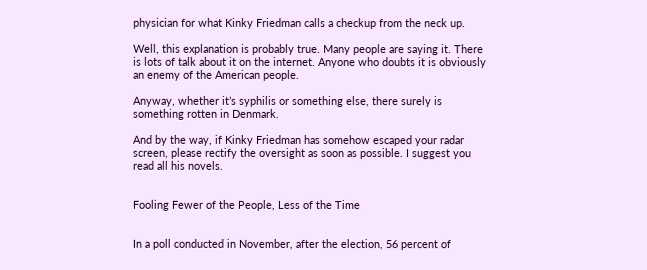physician for what Kinky Friedman calls a checkup from the neck up.

Well, this explanation is probably true. Many people are saying it. There is lots of talk about it on the internet. Anyone who doubts it is obviously an enemy of the American people.

Anyway, whether it’s syphilis or something else, there surely is something rotten in Denmark.

And by the way, if Kinky Friedman has somehow escaped your radar screen, please rectify the oversight as soon as possible. I suggest you read all his novels.


Fooling Fewer of the People, Less of the Time


In a poll conducted in November, after the election, 56 percent of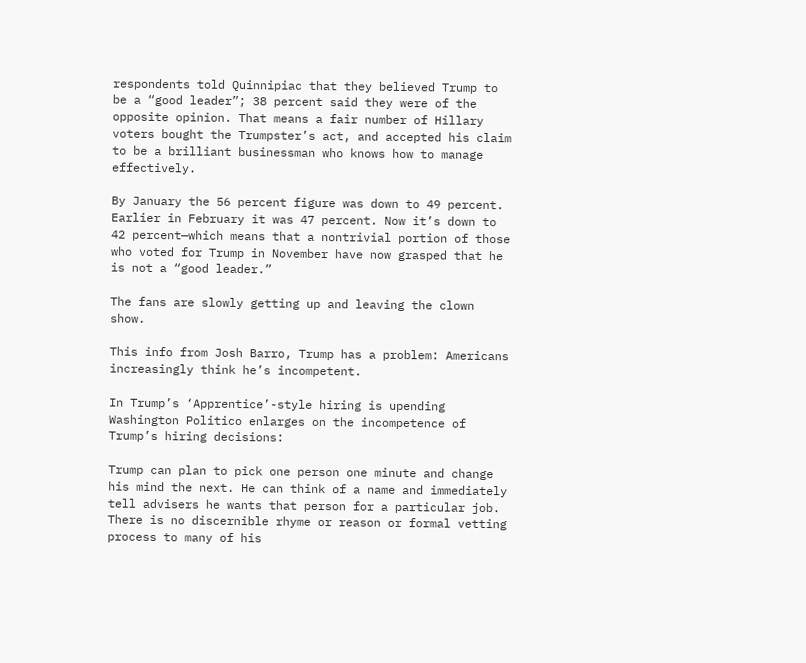respondents told Quinnipiac that they believed Trump to be a “good leader”; 38 percent said they were of the opposite opinion. That means a fair number of Hillary voters bought the Trumpster’s act, and accepted his claim to be a brilliant businessman who knows how to manage effectively.

By January the 56 percent figure was down to 49 percent. Earlier in February it was 47 percent. Now it’s down to 42 percent—which means that a nontrivial portion of those who voted for Trump in November have now grasped that he is not a “good leader.”

The fans are slowly getting up and leaving the clown show.

This info from Josh Barro, Trump has a problem: Americans increasingly think he’s incompetent.

In Trump’s ‘Apprentice’-style hiring is upending Washington Politico enlarges on the incompetence of Trump’s hiring decisions:

Trump can plan to pick one person one minute and change his mind the next. He can think of a name and immediately tell advisers he wants that person for a particular job. There is no discernible rhyme or reason or formal vetting process to many of his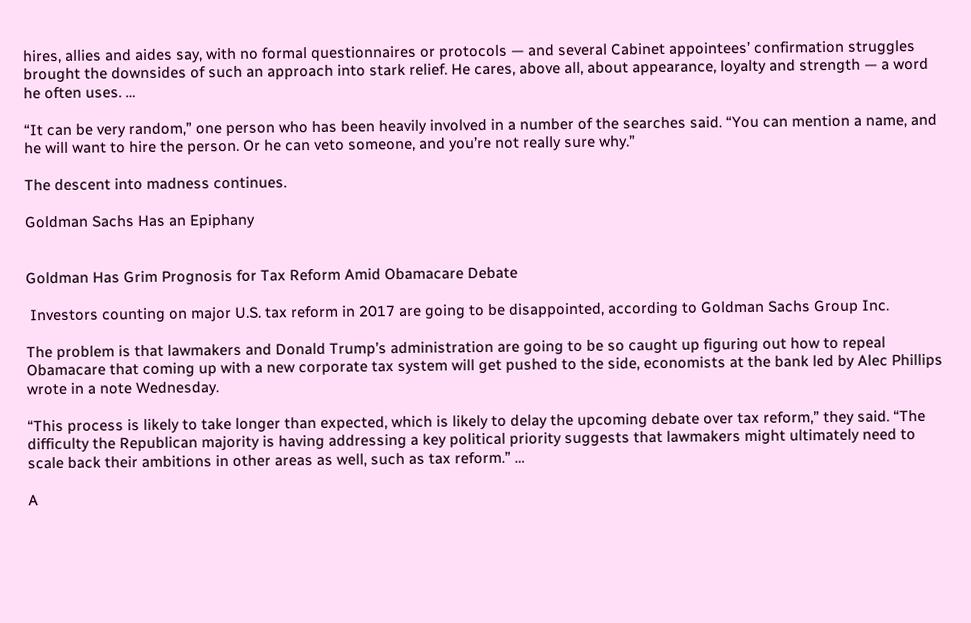hires, allies and aides say, with no formal questionnaires or protocols — and several Cabinet appointees’ confirmation struggles brought the downsides of such an approach into stark relief. He cares, above all, about appearance, loyalty and strength — a word he often uses. …

“It can be very random,” one person who has been heavily involved in a number of the searches said. “You can mention a name, and he will want to hire the person. Or he can veto someone, and you’re not really sure why.”

The descent into madness continues.

Goldman Sachs Has an Epiphany


Goldman Has Grim Prognosis for Tax Reform Amid Obamacare Debate

 Investors counting on major U.S. tax reform in 2017 are going to be disappointed, according to Goldman Sachs Group Inc.

The problem is that lawmakers and Donald Trump’s administration are going to be so caught up figuring out how to repeal Obamacare that coming up with a new corporate tax system will get pushed to the side, economists at the bank led by Alec Phillips wrote in a note Wednesday.

“This process is likely to take longer than expected, which is likely to delay the upcoming debate over tax reform,” they said. “The difficulty the Republican majority is having addressing a key political priority suggests that lawmakers might ultimately need to scale back their ambitions in other areas as well, such as tax reform.” …

A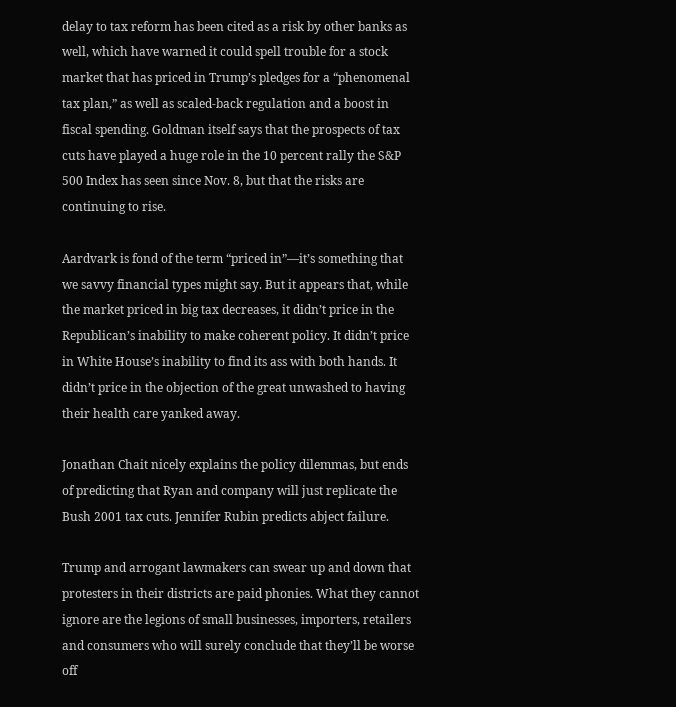delay to tax reform has been cited as a risk by other banks as well, which have warned it could spell trouble for a stock market that has priced in Trump’s pledges for a “phenomenal tax plan,” as well as scaled-back regulation and a boost in fiscal spending. Goldman itself says that the prospects of tax cuts have played a huge role in the 10 percent rally the S&P 500 Index has seen since Nov. 8, but that the risks are continuing to rise.

Aardvark is fond of the term “priced in”—it’s something that we savvy financial types might say. But it appears that, while the market priced in big tax decreases, it didn’t price in the Republican’s inability to make coherent policy. It didn’t price in White House’s inability to find its ass with both hands. It didn’t price in the objection of the great unwashed to having their health care yanked away.

Jonathan Chait nicely explains the policy dilemmas, but ends of predicting that Ryan and company will just replicate the Bush 2001 tax cuts. Jennifer Rubin predicts abject failure.

Trump and arrogant lawmakers can swear up and down that protesters in their districts are paid phonies. What they cannot ignore are the legions of small businesses, importers, retailers and consumers who will surely conclude that they’ll be worse off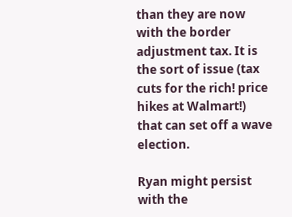than they are now with the border adjustment tax. It is the sort of issue (tax cuts for the rich! price hikes at Walmart!) that can set off a wave election.

Ryan might persist with the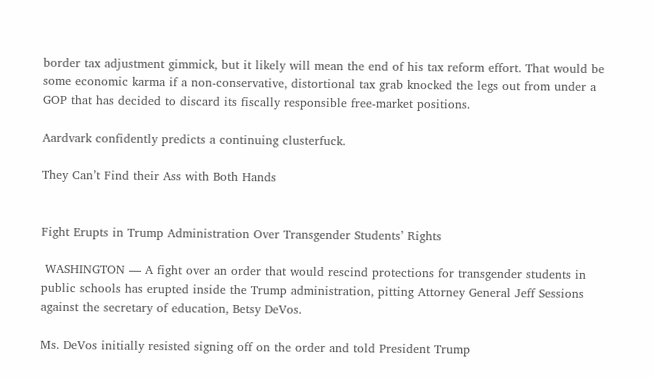border tax adjustment gimmick, but it likely will mean the end of his tax reform effort. That would be some economic karma if a non-conservative, distortional tax grab knocked the legs out from under a GOP that has decided to discard its fiscally responsible free-market positions.

Aardvark confidently predicts a continuing clusterfuck.

They Can’t Find their Ass with Both Hands


Fight Erupts in Trump Administration Over Transgender Students’ Rights

 WASHINGTON — A fight over an order that would rescind protections for transgender students in public schools has erupted inside the Trump administration, pitting Attorney General Jeff Sessions against the secretary of education, Betsy DeVos.

Ms. DeVos initially resisted signing off on the order and told President Trump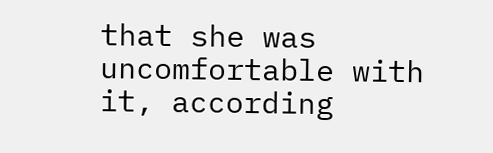that she was uncomfortable with it, according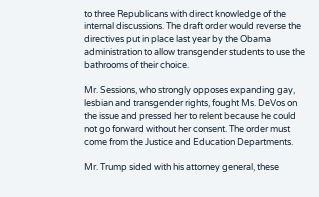to three Republicans with direct knowledge of the internal discussions. The draft order would reverse the directives put in place last year by the Obama administration to allow transgender students to use the bathrooms of their choice.

Mr. Sessions, who strongly opposes expanding gay, lesbian and transgender rights, fought Ms. DeVos on the issue and pressed her to relent because he could not go forward without her consent. The order must come from the Justice and Education Departments.

Mr. Trump sided with his attorney general, these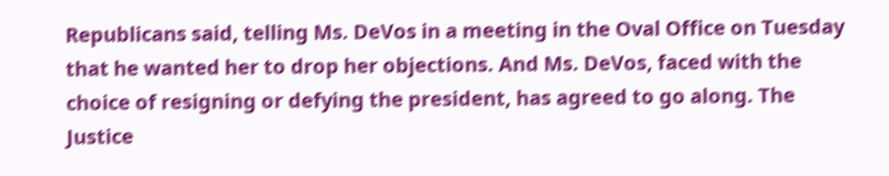Republicans said, telling Ms. DeVos in a meeting in the Oval Office on Tuesday that he wanted her to drop her objections. And Ms. DeVos, faced with the choice of resigning or defying the president, has agreed to go along. The Justice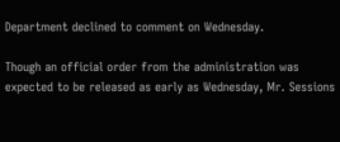Department declined to comment on Wednesday.

Though an official order from the administration was expected to be released as early as Wednesday, Mr. Sessions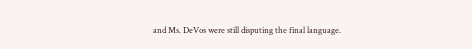and Ms. DeVos were still disputing the final language.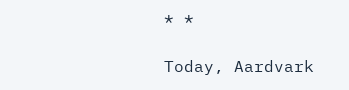* *

Today, Aardvark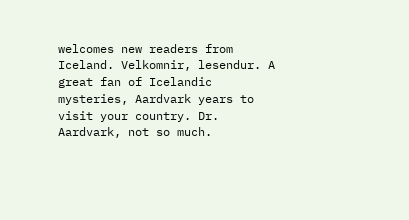welcomes new readers from Iceland. Velkomnir, lesendur. A great fan of Icelandic mysteries, Aardvark years to visit your country. Dr. Aardvark, not so much.